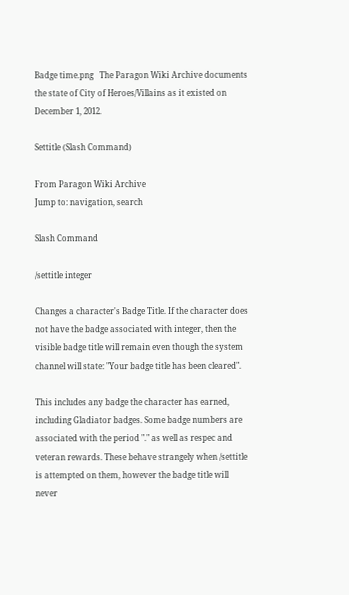Badge time.png   The Paragon Wiki Archive documents the state of City of Heroes/Villains as it existed on December 1, 2012.

Settitle (Slash Command)

From Paragon Wiki Archive
Jump to: navigation, search

Slash Command

/settitle integer

Changes a character's Badge Title. If the character does not have the badge associated with integer, then the visible badge title will remain even though the system channel will state: "Your badge title has been cleared".

This includes any badge the character has earned, including Gladiator badges. Some badge numbers are associated with the period "." as well as respec and veteran rewards. These behave strangely when /settitle is attempted on them, however the badge title will never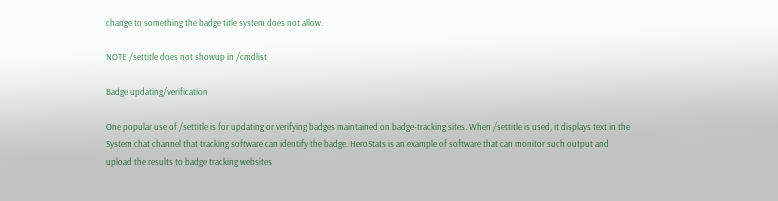change to something the badge title system does not allow.

NOTE /settitle does not showup in /cmdlist

Badge updating/verification

One popular use of /settitle is for updating or verifying badges maintained on badge-tracking sites. When /settitle is used, it displays text in the System chat channel that tracking software can identify the badge. HeroStats is an example of software that can monitor such output and upload the results to badge tracking websites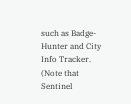such as Badge-Hunter and City Info Tracker. (Note that Sentinel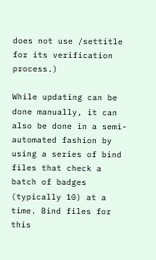does not use /settitle for its verification process.)

While updating can be done manually, it can also be done in a semi-automated fashion by using a series of bind files that check a batch of badges (typically 10) at a time. Bind files for this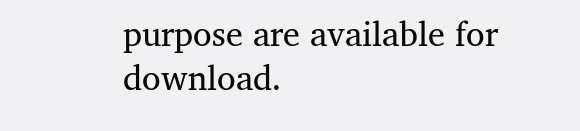purpose are available for download.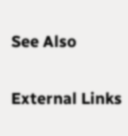See Also

External Links